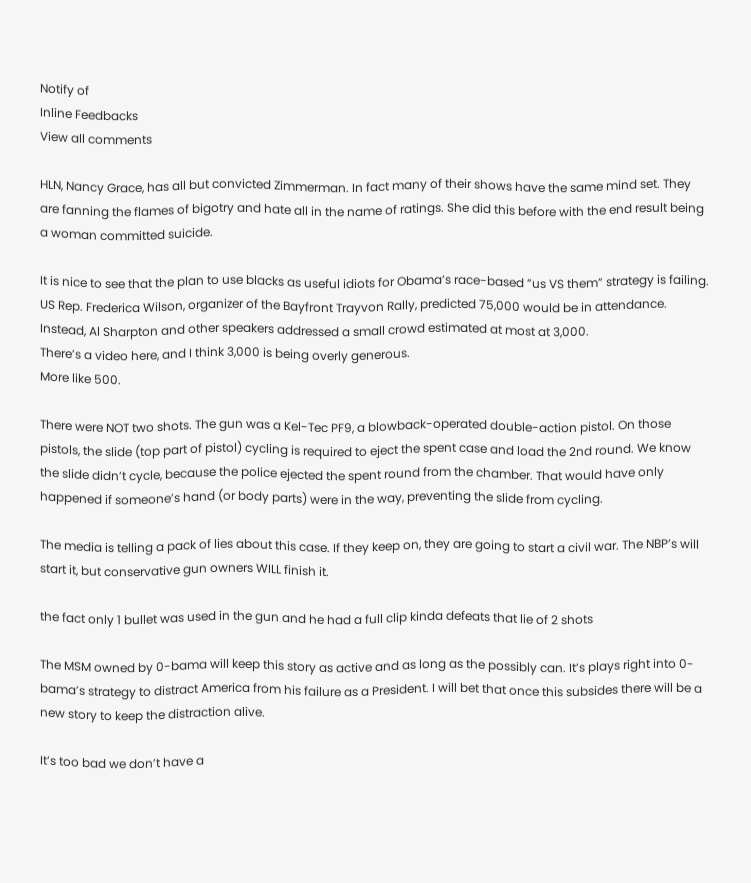Notify of
Inline Feedbacks
View all comments

HLN, Nancy Grace, has all but convicted Zimmerman. In fact many of their shows have the same mind set. They are fanning the flames of bigotry and hate all in the name of ratings. She did this before with the end result being a woman committed suicide.

It is nice to see that the plan to use blacks as useful idiots for Obama’s race-based ”us VS them” strategy is failing.
US Rep. Frederica Wilson, organizer of the Bayfront Trayvon Rally, predicted 75,000 would be in attendance.
Instead, Al Sharpton and other speakers addressed a small crowd estimated at most at 3,000.
There’s a video here, and I think 3,000 is being overly generous.
More like 500.

There were NOT two shots. The gun was a Kel-Tec PF9, a blowback-operated double-action pistol. On those pistols, the slide (top part of pistol) cycling is required to eject the spent case and load the 2nd round. We know the slide didn’t cycle, because the police ejected the spent round from the chamber. That would have only happened if someone’s hand (or body parts) were in the way, preventing the slide from cycling.

The media is telling a pack of lies about this case. If they keep on, they are going to start a civil war. The NBP’s will start it, but conservative gun owners WILL finish it.

the fact only 1 bullet was used in the gun and he had a full clip kinda defeats that lie of 2 shots

The MSM owned by 0-bama will keep this story as active and as long as the possibly can. It’s plays right into 0-bama’s strategy to distract America from his failure as a President. I will bet that once this subsides there will be a new story to keep the distraction alive.

It’s too bad we don’t have a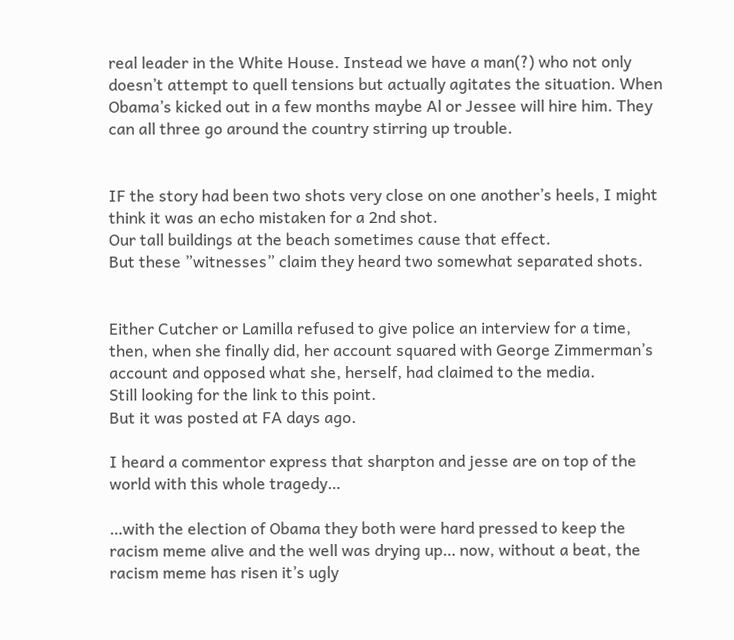real leader in the White House. Instead we have a man(?) who not only doesn’t attempt to quell tensions but actually agitates the situation. When Obama’s kicked out in a few months maybe Al or Jessee will hire him. They can all three go around the country stirring up trouble.


IF the story had been two shots very close on one another’s heels, I might think it was an echo mistaken for a 2nd shot.
Our tall buildings at the beach sometimes cause that effect.
But these ”witnesses” claim they heard two somewhat separated shots.


Either Cutcher or Lamilla refused to give police an interview for a time, then, when she finally did, her account squared with George Zimmerman’s account and opposed what she, herself, had claimed to the media.
Still looking for the link to this point.
But it was posted at FA days ago.

I heard a commentor express that sharpton and jesse are on top of the world with this whole tragedy…

…with the election of Obama they both were hard pressed to keep the racism meme alive and the well was drying up… now, without a beat, the racism meme has risen it’s ugly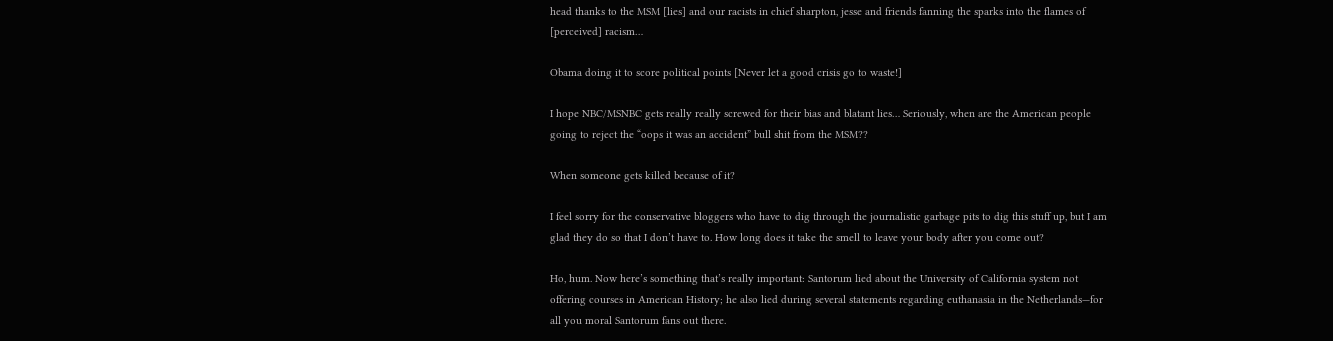head thanks to the MSM [lies] and our racists in chief sharpton, jesse and friends fanning the sparks into the flames of [perceived] racism…

Obama doing it to score political points [Never let a good crisis go to waste!]

I hope NBC/MSNBC gets really really screwed for their bias and blatant lies… Seriously, when are the American people going to reject the “oops it was an accident” bull shit from the MSM??

When someone gets killed because of it?

I feel sorry for the conservative bloggers who have to dig through the journalistic garbage pits to dig this stuff up, but I am glad they do so that I don’t have to. How long does it take the smell to leave your body after you come out?

Ho, hum. Now here’s something that’s really important: Santorum lied about the University of California system not offering courses in American History; he also lied during several statements regarding euthanasia in the Netherlands—for all you moral Santorum fans out there.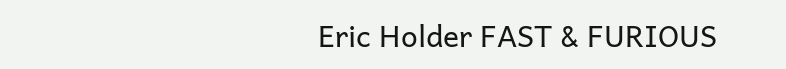Eric Holder FAST & FURIOUS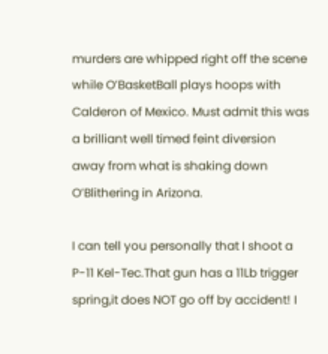murders are whipped right off the scene while O’BasketBall plays hoops with Calderon of Mexico. Must admit this was a brilliant well timed feint diversion away from what is shaking down O’Blithering in Arizona.

I can tell you personally that I shoot a P-11 Kel-Tec.That gun has a 11Lb trigger spring,it does NOT go off by accident! I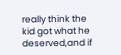really think the kid got what he deserved,and if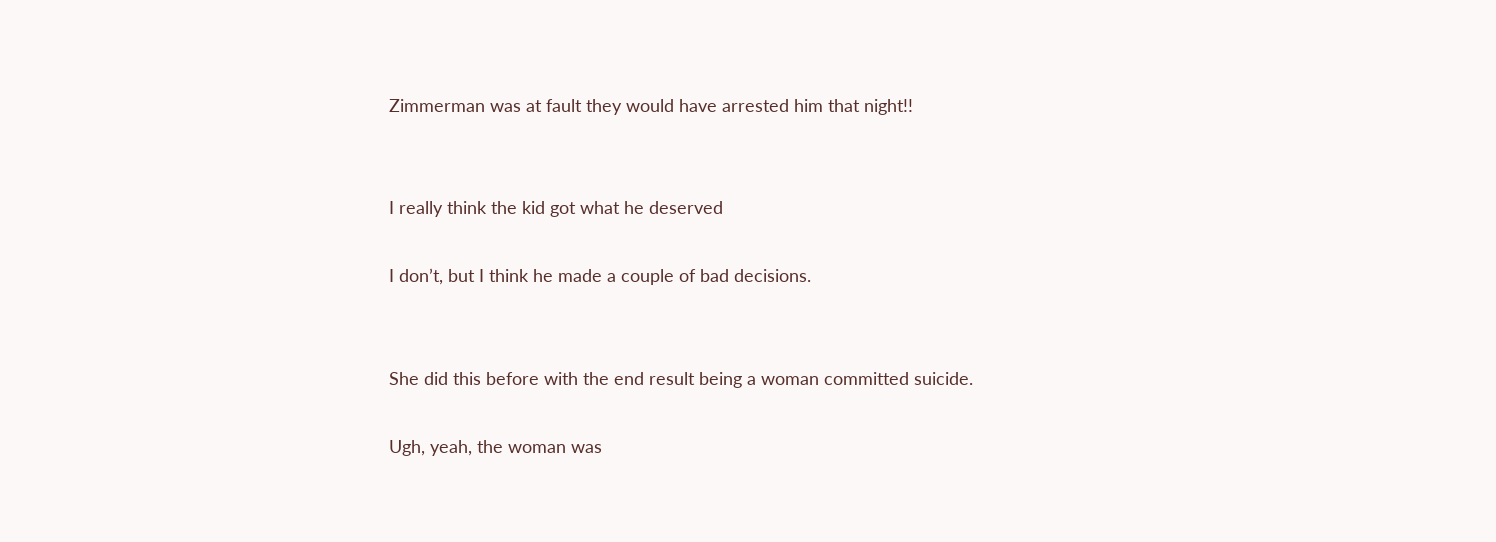Zimmerman was at fault they would have arrested him that night!!


I really think the kid got what he deserved

I don’t, but I think he made a couple of bad decisions.


She did this before with the end result being a woman committed suicide.

Ugh, yeah, the woman was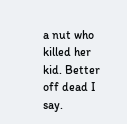a nut who killed her kid. Better off dead I say.